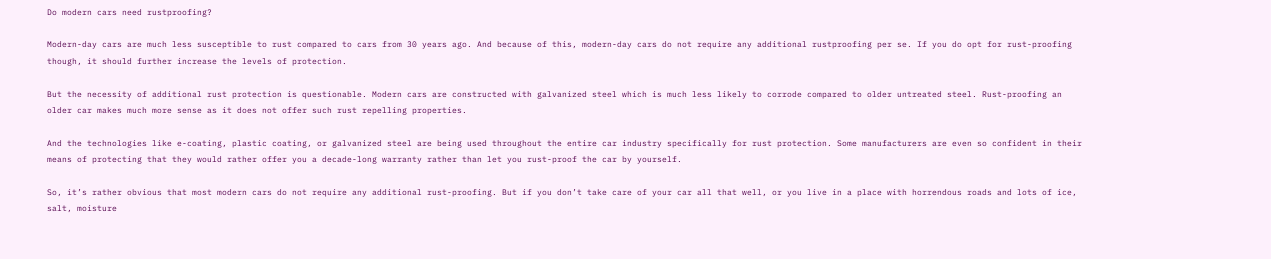Do modern cars need rustproofing?

Modern-day cars are much less susceptible to rust compared to cars from 30 years ago. And because of this, modern-day cars do not require any additional rustproofing per se. If you do opt for rust-proofing though, it should further increase the levels of protection.

But the necessity of additional rust protection is questionable. Modern cars are constructed with galvanized steel which is much less likely to corrode compared to older untreated steel. Rust-proofing an older car makes much more sense as it does not offer such rust repelling properties.

And the technologies like e-coating, plastic coating, or galvanized steel are being used throughout the entire car industry specifically for rust protection. Some manufacturers are even so confident in their means of protecting that they would rather offer you a decade-long warranty rather than let you rust-proof the car by yourself.

So, it’s rather obvious that most modern cars do not require any additional rust-proofing. But if you don’t take care of your car all that well, or you live in a place with horrendous roads and lots of ice, salt, moisture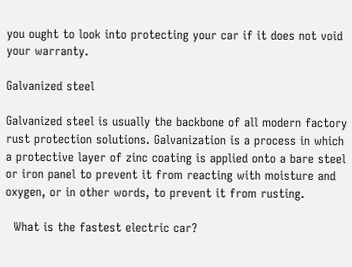you ought to look into protecting your car if it does not void your warranty.

Galvanized steel

Galvanized steel is usually the backbone of all modern factory rust protection solutions. Galvanization is a process in which a protective layer of zinc coating is applied onto a bare steel or iron panel to prevent it from reacting with moisture and oxygen, or in other words, to prevent it from rusting.

  What is the fastest electric car?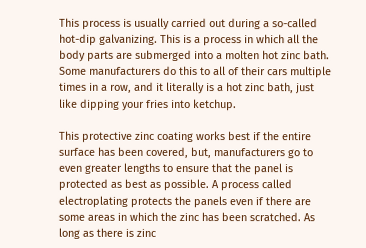This process is usually carried out during a so-called hot-dip galvanizing. This is a process in which all the body parts are submerged into a molten hot zinc bath. Some manufacturers do this to all of their cars multiple times in a row, and it literally is a hot zinc bath, just like dipping your fries into ketchup.

This protective zinc coating works best if the entire surface has been covered, but, manufacturers go to even greater lengths to ensure that the panel is protected as best as possible. A process called electroplating protects the panels even if there are some areas in which the zinc has been scratched. As long as there is zinc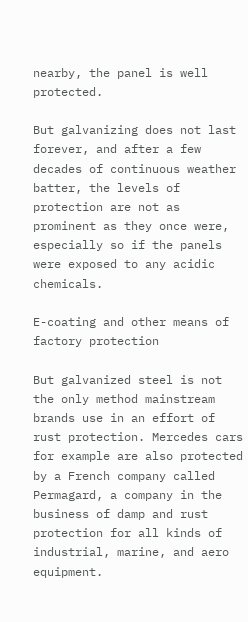nearby, the panel is well protected.

But galvanizing does not last forever, and after a few decades of continuous weather batter, the levels of protection are not as prominent as they once were, especially so if the panels were exposed to any acidic chemicals.

E-coating and other means of factory protection

But galvanized steel is not the only method mainstream brands use in an effort of rust protection. Mercedes cars for example are also protected by a French company called Permagard, a company in the business of damp and rust protection for all kinds of industrial, marine, and aero equipment.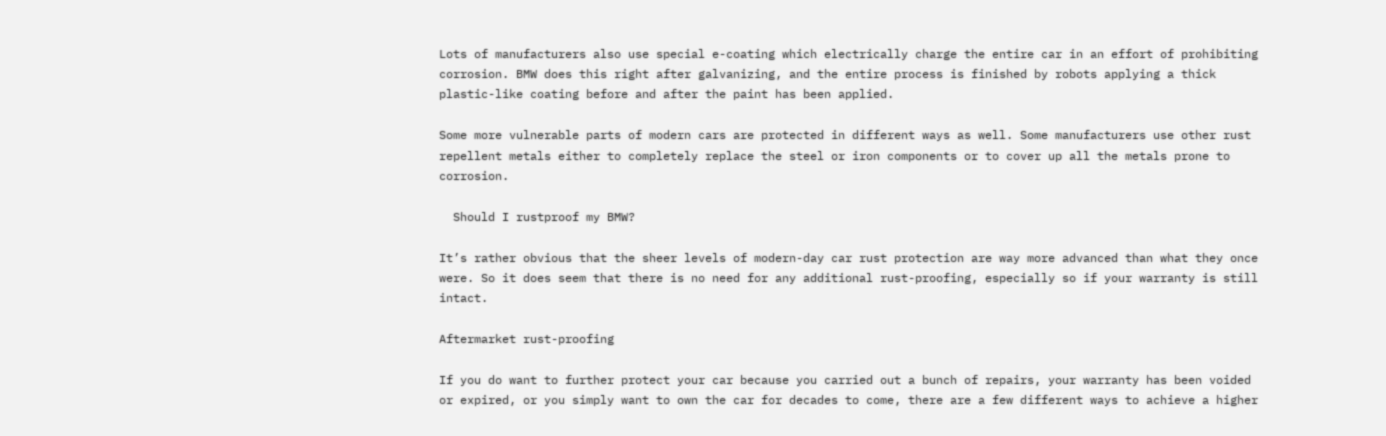Lots of manufacturers also use special e-coating which electrically charge the entire car in an effort of prohibiting corrosion. BMW does this right after galvanizing, and the entire process is finished by robots applying a thick plastic-like coating before and after the paint has been applied.

Some more vulnerable parts of modern cars are protected in different ways as well. Some manufacturers use other rust repellent metals either to completely replace the steel or iron components or to cover up all the metals prone to corrosion.

  Should I rustproof my BMW?

It’s rather obvious that the sheer levels of modern-day car rust protection are way more advanced than what they once were. So it does seem that there is no need for any additional rust-proofing, especially so if your warranty is still intact.

Aftermarket rust-proofing

If you do want to further protect your car because you carried out a bunch of repairs, your warranty has been voided or expired, or you simply want to own the car for decades to come, there are a few different ways to achieve a higher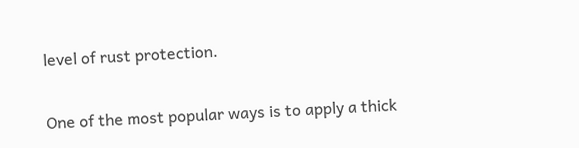level of rust protection.

One of the most popular ways is to apply a thick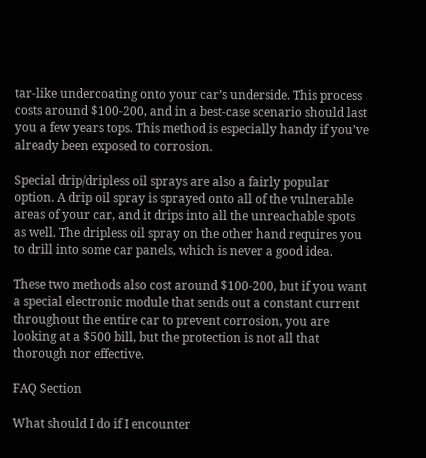tar-like undercoating onto your car’s underside. This process costs around $100-200, and in a best-case scenario should last you a few years tops. This method is especially handy if you’ve already been exposed to corrosion.

Special drip/dripless oil sprays are also a fairly popular option. A drip oil spray is sprayed onto all of the vulnerable areas of your car, and it drips into all the unreachable spots as well. The dripless oil spray on the other hand requires you to drill into some car panels, which is never a good idea.

These two methods also cost around $100-200, but if you want a special electronic module that sends out a constant current throughout the entire car to prevent corrosion, you are looking at a $500 bill, but the protection is not all that thorough nor effective.

FAQ Section

What should I do if I encounter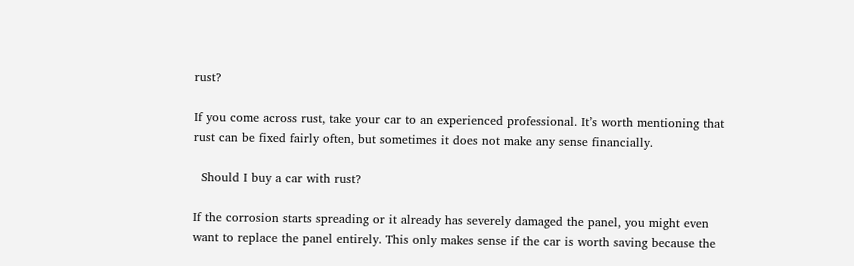rust?

If you come across rust, take your car to an experienced professional. It’s worth mentioning that rust can be fixed fairly often, but sometimes it does not make any sense financially.

  Should I buy a car with rust?

If the corrosion starts spreading or it already has severely damaged the panel, you might even want to replace the panel entirely. This only makes sense if the car is worth saving because the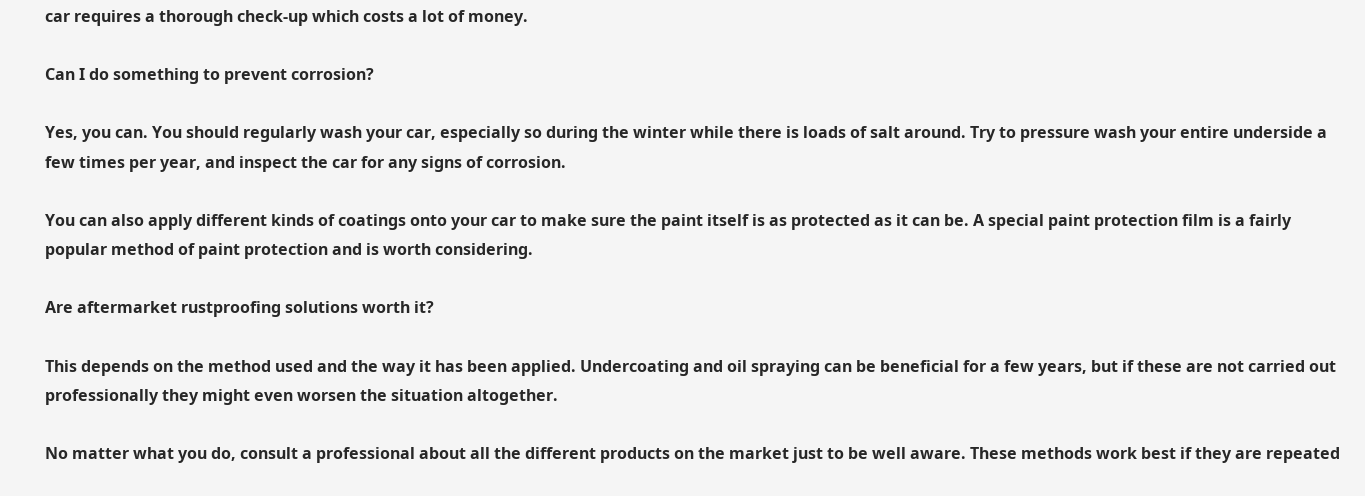car requires a thorough check-up which costs a lot of money.

Can I do something to prevent corrosion?

Yes, you can. You should regularly wash your car, especially so during the winter while there is loads of salt around. Try to pressure wash your entire underside a few times per year, and inspect the car for any signs of corrosion.

You can also apply different kinds of coatings onto your car to make sure the paint itself is as protected as it can be. A special paint protection film is a fairly popular method of paint protection and is worth considering.

Are aftermarket rustproofing solutions worth it?

This depends on the method used and the way it has been applied. Undercoating and oil spraying can be beneficial for a few years, but if these are not carried out professionally they might even worsen the situation altogether.

No matter what you do, consult a professional about all the different products on the market just to be well aware. These methods work best if they are repeated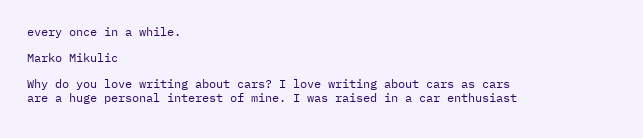every once in a while.

Marko Mikulic

Why do you love writing about cars? I love writing about cars as cars are a huge personal interest of mine. I was raised in a car enthusiast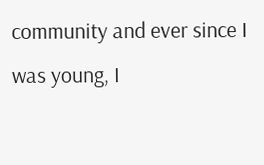community and ever since I was young, I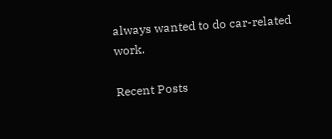always wanted to do car-related work.

Recent Posts